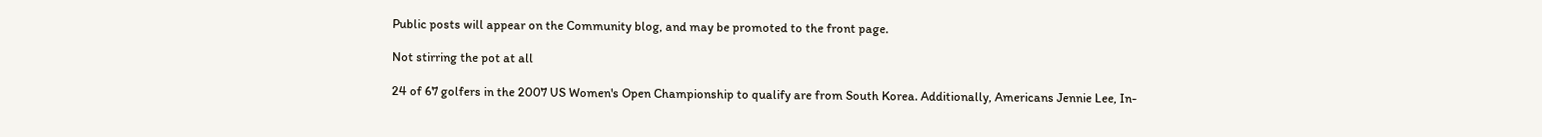Public posts will appear on the Community blog, and may be promoted to the front page.

Not stirring the pot at all

24 of 67 golfers in the 2007 US Women's Open Championship to qualify are from South Korea. Additionally, Americans Jennie Lee, In-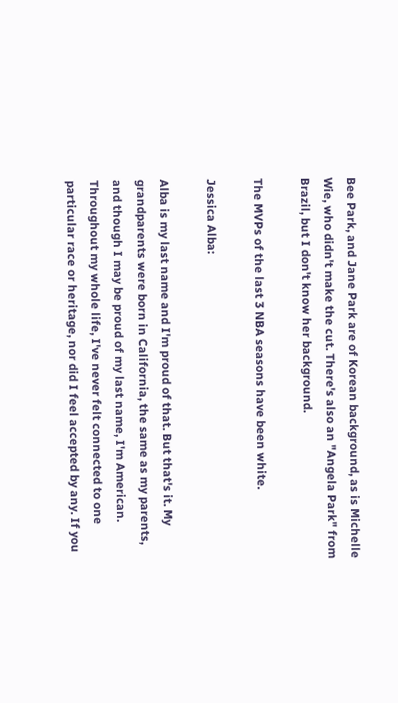Bee Park, and Jane Park are of Korean background, as is Michelle Wie, who didn't make the cut. There's also an "Angela Park" from Brazil, but I don't know her background.

The MVPs of the last 3 NBA seasons have been white.

Jessica Alba:

Alba is my last name and I'm proud of that. But that's it. My grandparents were born in California, the same as my parents, and though I may be proud of my last name, I'm American. Throughout my whole life, I've never felt connected to one particular race or heritage, nor did I feel accepted by any. If you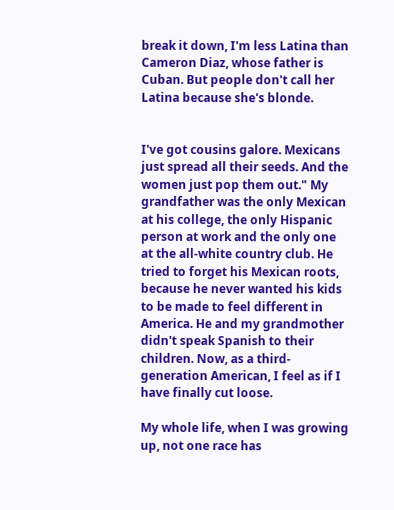break it down, I'm less Latina than Cameron Diaz, whose father is Cuban. But people don't call her Latina because she's blonde.


I've got cousins galore. Mexicans just spread all their seeds. And the women just pop them out." My grandfather was the only Mexican at his college, the only Hispanic person at work and the only one at the all-white country club. He tried to forget his Mexican roots, because he never wanted his kids to be made to feel different in America. He and my grandmother didn't speak Spanish to their children. Now, as a third-generation American, I feel as if I have finally cut loose.

My whole life, when I was growing up, not one race has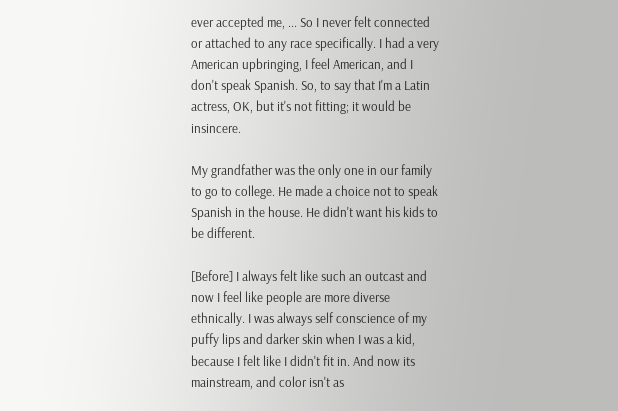ever accepted me, ... So I never felt connected or attached to any race specifically. I had a very American upbringing, I feel American, and I don't speak Spanish. So, to say that I'm a Latin actress, OK, but it's not fitting; it would be insincere.

My grandfather was the only one in our family to go to college. He made a choice not to speak Spanish in the house. He didn't want his kids to be different.

[Before] I always felt like such an outcast and now I feel like people are more diverse ethnically. I was always self conscience of my puffy lips and darker skin when I was a kid, because I felt like I didn't fit in. And now its mainstream, and color isn't as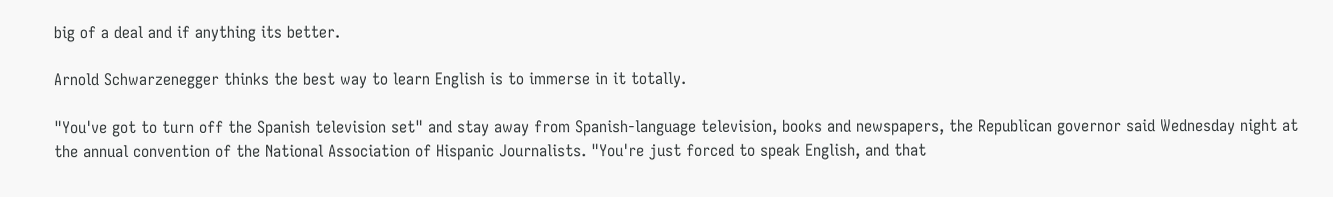big of a deal and if anything its better.

Arnold Schwarzenegger thinks the best way to learn English is to immerse in it totally.

"You've got to turn off the Spanish television set" and stay away from Spanish-language television, books and newspapers, the Republican governor said Wednesday night at the annual convention of the National Association of Hispanic Journalists. "You're just forced to speak English, and that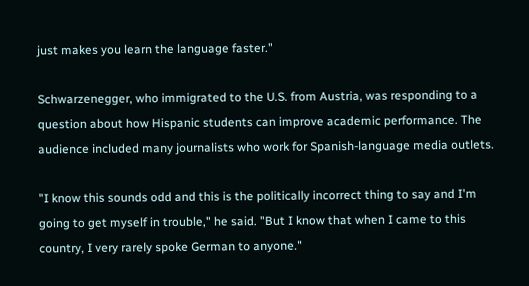just makes you learn the language faster."

Schwarzenegger, who immigrated to the U.S. from Austria, was responding to a question about how Hispanic students can improve academic performance. The audience included many journalists who work for Spanish-language media outlets.

"I know this sounds odd and this is the politically incorrect thing to say and I'm going to get myself in trouble," he said. "But I know that when I came to this country, I very rarely spoke German to anyone."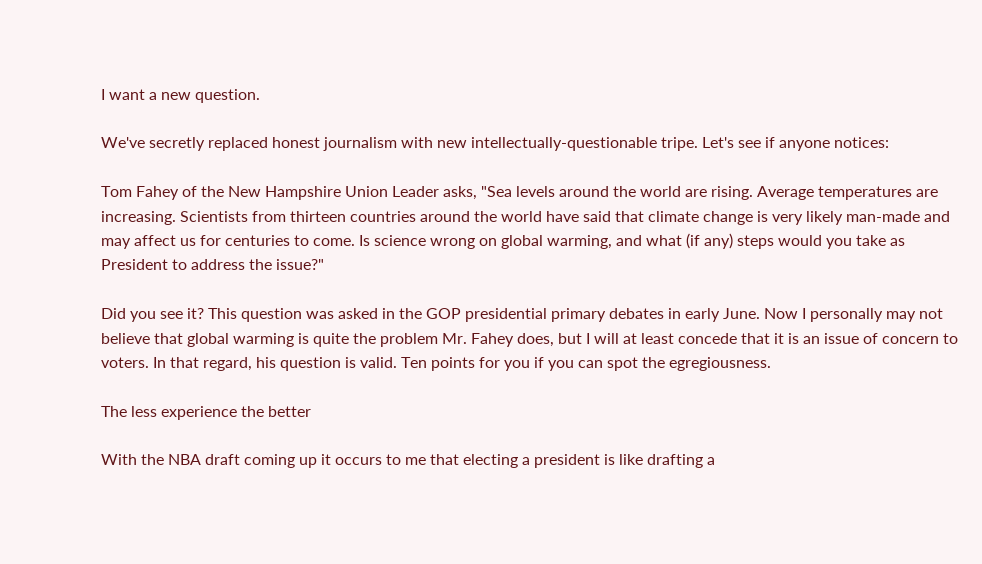I want a new question.

We've secretly replaced honest journalism with new intellectually-questionable tripe. Let's see if anyone notices:

Tom Fahey of the New Hampshire Union Leader asks, "Sea levels around the world are rising. Average temperatures are increasing. Scientists from thirteen countries around the world have said that climate change is very likely man-made and may affect us for centuries to come. Is science wrong on global warming, and what (if any) steps would you take as President to address the issue?"

Did you see it? This question was asked in the GOP presidential primary debates in early June. Now I personally may not believe that global warming is quite the problem Mr. Fahey does, but I will at least concede that it is an issue of concern to voters. In that regard, his question is valid. Ten points for you if you can spot the egregiousness.

The less experience the better

With the NBA draft coming up it occurs to me that electing a president is like drafting a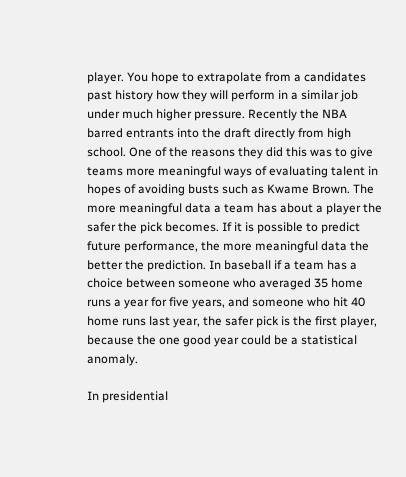player. You hope to extrapolate from a candidates past history how they will perform in a similar job under much higher pressure. Recently the NBA barred entrants into the draft directly from high school. One of the reasons they did this was to give teams more meaningful ways of evaluating talent in hopes of avoiding busts such as Kwame Brown. The more meaningful data a team has about a player the safer the pick becomes. If it is possible to predict future performance, the more meaningful data the better the prediction. In baseball if a team has a choice between someone who averaged 35 home runs a year for five years, and someone who hit 40 home runs last year, the safer pick is the first player, because the one good year could be a statistical anomaly.

In presidential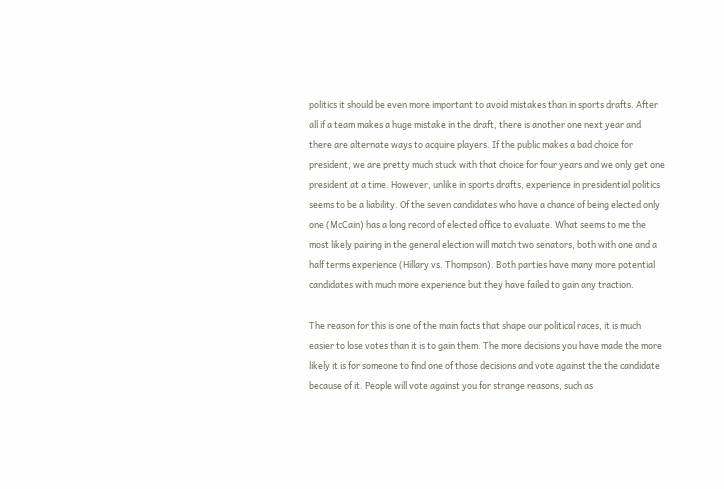politics it should be even more important to avoid mistakes than in sports drafts. After all if a team makes a huge mistake in the draft, there is another one next year and there are alternate ways to acquire players. If the public makes a bad choice for president, we are pretty much stuck with that choice for four years and we only get one president at a time. However, unlike in sports drafts, experience in presidential politics seems to be a liability. Of the seven candidates who have a chance of being elected only one (McCain) has a long record of elected office to evaluate. What seems to me the most likely pairing in the general election will match two senators, both with one and a half terms experience (Hillary vs. Thompson). Both parties have many more potential candidates with much more experience but they have failed to gain any traction.

The reason for this is one of the main facts that shape our political races, it is much easier to lose votes than it is to gain them. The more decisions you have made the more likely it is for someone to find one of those decisions and vote against the the candidate because of it. People will vote against you for strange reasons, such as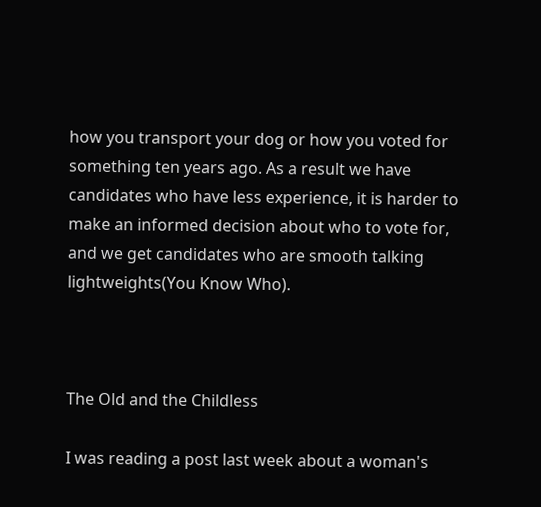how you transport your dog or how you voted for something ten years ago. As a result we have candidates who have less experience, it is harder to make an informed decision about who to vote for, and we get candidates who are smooth talking lightweights(You Know Who).



The Old and the Childless

I was reading a post last week about a woman's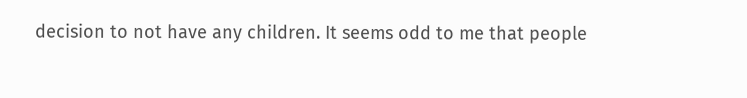decision to not have any children. It seems odd to me that people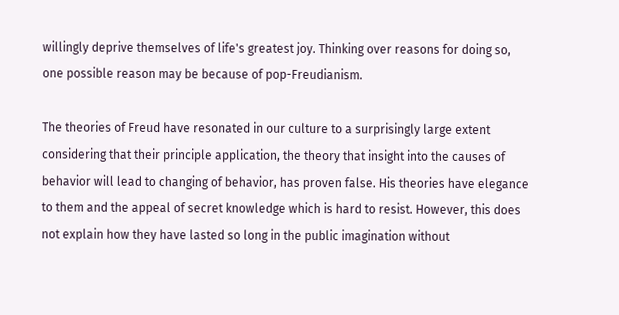willingly deprive themselves of life's greatest joy. Thinking over reasons for doing so, one possible reason may be because of pop-Freudianism.

The theories of Freud have resonated in our culture to a surprisingly large extent considering that their principle application, the theory that insight into the causes of behavior will lead to changing of behavior, has proven false. His theories have elegance to them and the appeal of secret knowledge which is hard to resist. However, this does not explain how they have lasted so long in the public imagination without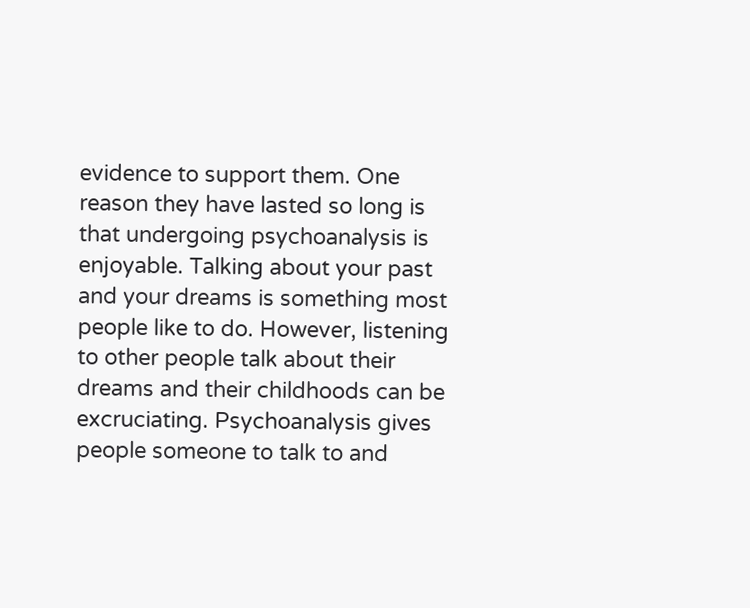evidence to support them. One reason they have lasted so long is that undergoing psychoanalysis is enjoyable. Talking about your past and your dreams is something most people like to do. However, listening to other people talk about their dreams and their childhoods can be excruciating. Psychoanalysis gives people someone to talk to and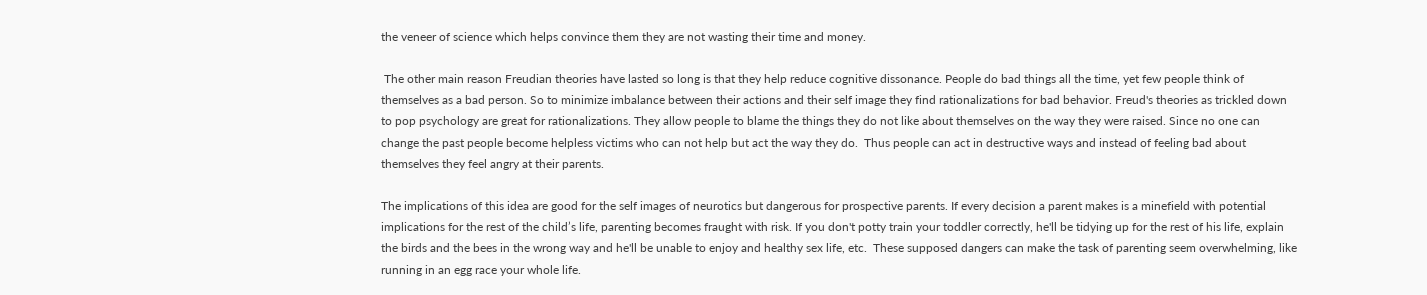the veneer of science which helps convince them they are not wasting their time and money.

 The other main reason Freudian theories have lasted so long is that they help reduce cognitive dissonance. People do bad things all the time, yet few people think of themselves as a bad person. So to minimize imbalance between their actions and their self image they find rationalizations for bad behavior. Freud's theories as trickled down to pop psychology are great for rationalizations. They allow people to blame the things they do not like about themselves on the way they were raised. Since no one can change the past people become helpless victims who can not help but act the way they do.  Thus people can act in destructive ways and instead of feeling bad about themselves they feel angry at their parents.

The implications of this idea are good for the self images of neurotics but dangerous for prospective parents. If every decision a parent makes is a minefield with potential implications for the rest of the child’s life, parenting becomes fraught with risk. If you don't potty train your toddler correctly, he'll be tidying up for the rest of his life, explain the birds and the bees in the wrong way and he'll be unable to enjoy and healthy sex life, etc.  These supposed dangers can make the task of parenting seem overwhelming, like running in an egg race your whole life.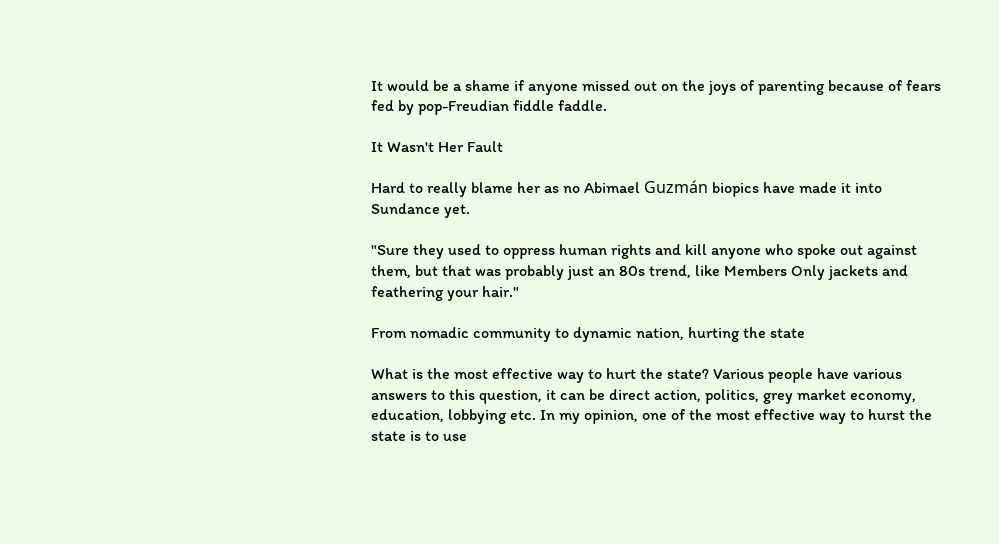It would be a shame if anyone missed out on the joys of parenting because of fears fed by pop-Freudian fiddle faddle.

It Wasn't Her Fault

Hard to really blame her as no Abimael Guzmán biopics have made it into Sundance yet.

"Sure they used to oppress human rights and kill anyone who spoke out against them, but that was probably just an 80s trend, like Members Only jackets and feathering your hair."

From nomadic community to dynamic nation, hurting the state

What is the most effective way to hurt the state? Various people have various answers to this question, it can be direct action, politics, grey market economy, education, lobbying etc. In my opinion, one of the most effective way to hurst the state is to use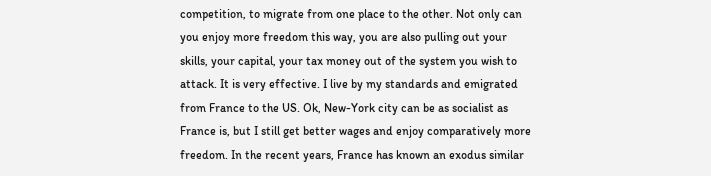competition, to migrate from one place to the other. Not only can you enjoy more freedom this way, you are also pulling out your skills, your capital, your tax money out of the system you wish to attack. It is very effective. I live by my standards and emigrated from France to the US. Ok, New-York city can be as socialist as France is, but I still get better wages and enjoy comparatively more freedom. In the recent years, France has known an exodus similar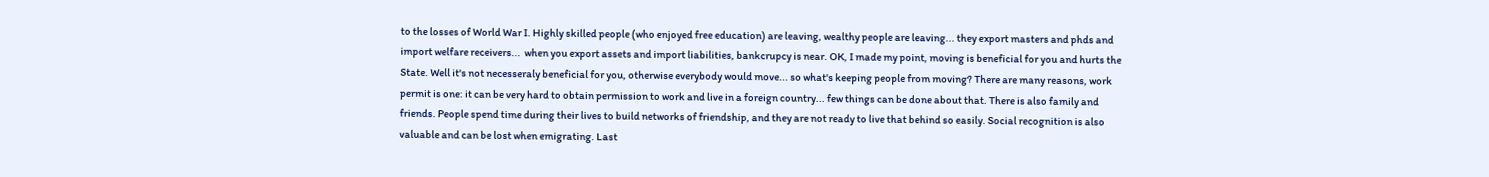to the losses of World War I. Highly skilled people (who enjoyed free education) are leaving, wealthy people are leaving... they export masters and phds and import welfare receivers...  when you export assets and import liabilities, bankcrupcy is near. OK, I made my point, moving is beneficial for you and hurts the State. Well it's not necesseraly beneficial for you, otherwise everybody would move... so what's keeping people from moving? There are many reasons, work permit is one: it can be very hard to obtain permission to work and live in a foreign country... few things can be done about that. There is also family and friends. People spend time during their lives to build networks of friendship, and they are not ready to live that behind so easily. Social recognition is also valuable and can be lost when emigrating. Last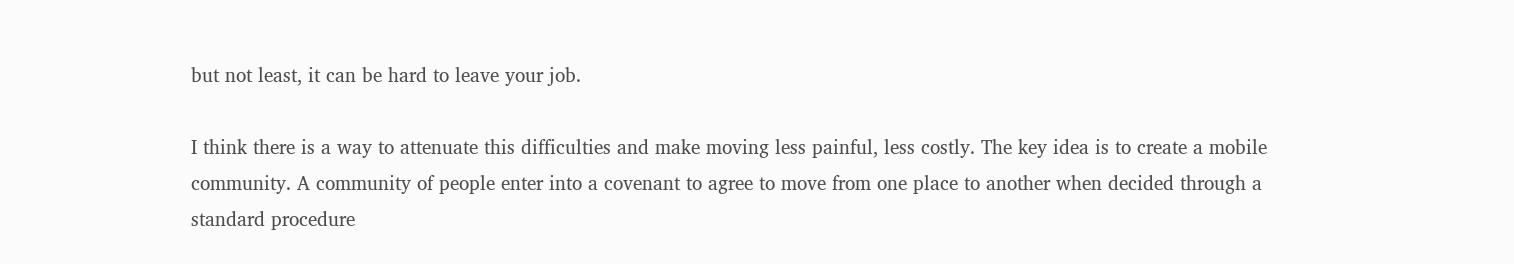but not least, it can be hard to leave your job.

I think there is a way to attenuate this difficulties and make moving less painful, less costly. The key idea is to create a mobile community. A community of people enter into a covenant to agree to move from one place to another when decided through a standard procedure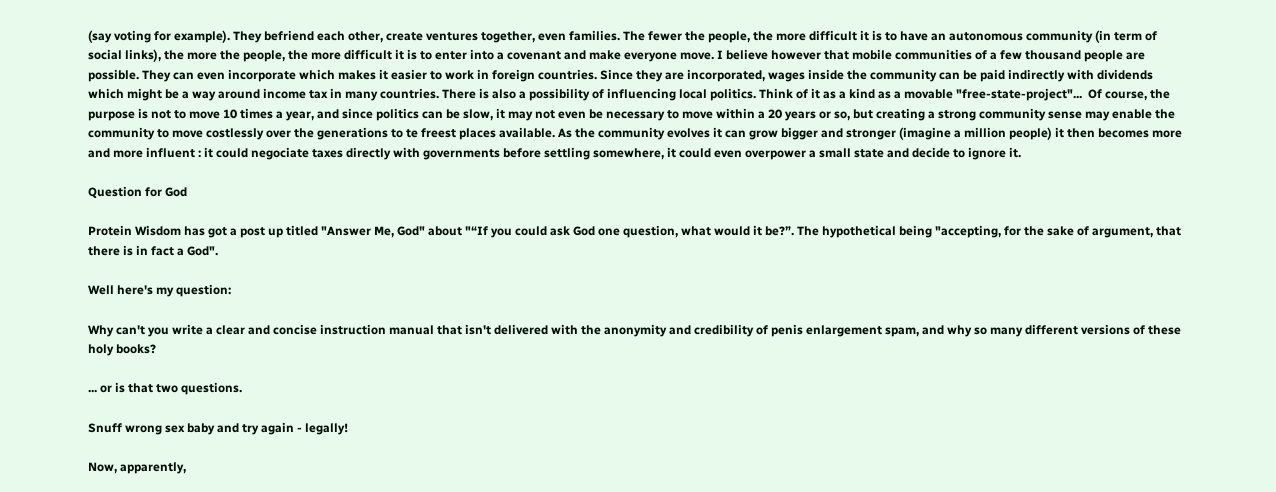(say voting for example). They befriend each other, create ventures together, even families. The fewer the people, the more difficult it is to have an autonomous community (in term of social links), the more the people, the more difficult it is to enter into a covenant and make everyone move. I believe however that mobile communities of a few thousand people are possible. They can even incorporate which makes it easier to work in foreign countries. Since they are incorporated, wages inside the community can be paid indirectly with dividends which might be a way around income tax in many countries. There is also a possibility of influencing local politics. Think of it as a kind as a movable "free-state-project"...  Of course, the purpose is not to move 10 times a year, and since politics can be slow, it may not even be necessary to move within a 20 years or so, but creating a strong community sense may enable the community to move costlessly over the generations to te freest places available. As the community evolves it can grow bigger and stronger (imagine a million people) it then becomes more and more influent : it could negociate taxes directly with governments before settling somewhere, it could even overpower a small state and decide to ignore it.

Question for God

Protein Wisdom has got a post up titled "Answer Me, God" about "“If you could ask God one question, what would it be?”. The hypothetical being "accepting, for the sake of argument, that there is in fact a God".

Well here's my question:

Why can't you write a clear and concise instruction manual that isn't delivered with the anonymity and credibility of penis enlargement spam, and why so many different versions of these holy books?

... or is that two questions.

Snuff wrong sex baby and try again - legally!

Now, apparently,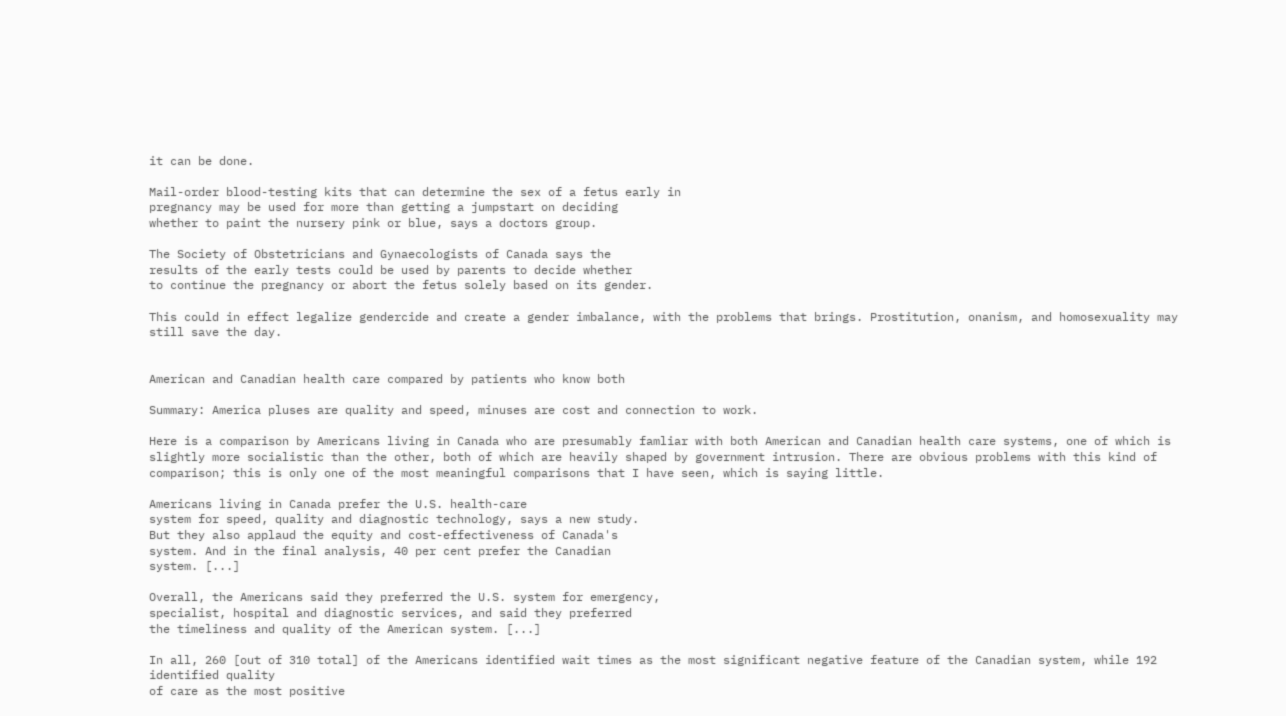it can be done.

Mail-order blood-testing kits that can determine the sex of a fetus early in
pregnancy may be used for more than getting a jumpstart on deciding
whether to paint the nursery pink or blue, says a doctors group.

The Society of Obstetricians and Gynaecologists of Canada says the
results of the early tests could be used by parents to decide whether
to continue the pregnancy or abort the fetus solely based on its gender.

This could in effect legalize gendercide and create a gender imbalance, with the problems that brings. Prostitution, onanism, and homosexuality may still save the day.


American and Canadian health care compared by patients who know both

Summary: America pluses are quality and speed, minuses are cost and connection to work.

Here is a comparison by Americans living in Canada who are presumably famliar with both American and Canadian health care systems, one of which is slightly more socialistic than the other, both of which are heavily shaped by government intrusion. There are obvious problems with this kind of comparison; this is only one of the most meaningful comparisons that I have seen, which is saying little.

Americans living in Canada prefer the U.S. health-care
system for speed, quality and diagnostic technology, says a new study.
But they also applaud the equity and cost-effectiveness of Canada's
system. And in the final analysis, 40 per cent prefer the Canadian
system. [...]

Overall, the Americans said they preferred the U.S. system for emergency,
specialist, hospital and diagnostic services, and said they preferred
the timeliness and quality of the American system. [...]

In all, 260 [out of 310 total] of the Americans identified wait times as the most significant negative feature of the Canadian system, while 192 identified quality
of care as the most positive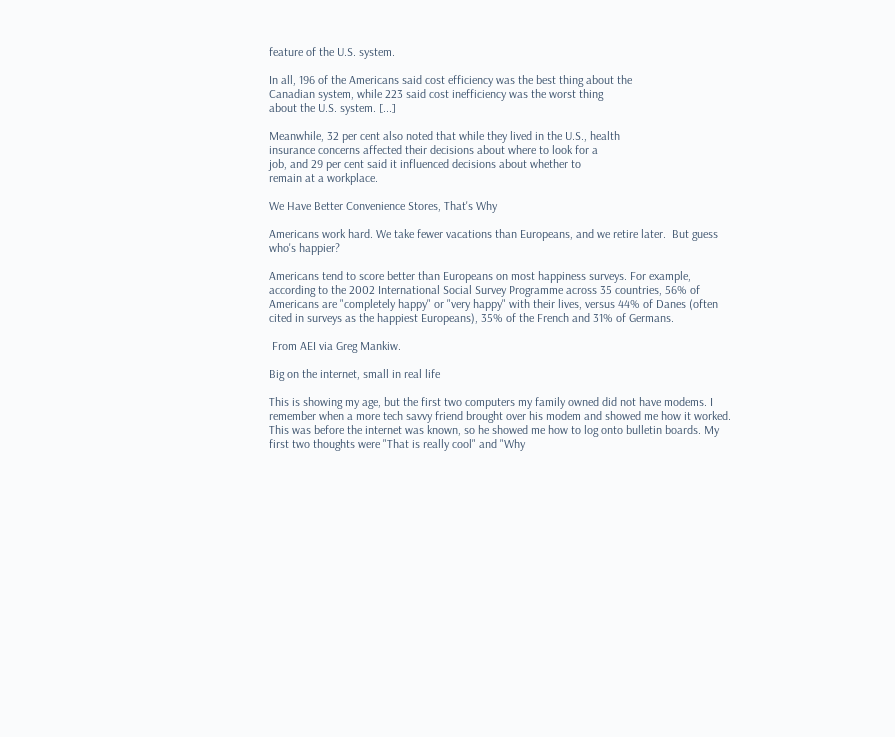feature of the U.S. system.

In all, 196 of the Americans said cost efficiency was the best thing about the
Canadian system, while 223 said cost inefficiency was the worst thing
about the U.S. system. [...]

Meanwhile, 32 per cent also noted that while they lived in the U.S., health
insurance concerns affected their decisions about where to look for a
job, and 29 per cent said it influenced decisions about whether to
remain at a workplace.

We Have Better Convenience Stores, That's Why

Americans work hard. We take fewer vacations than Europeans, and we retire later.  But guess who's happier?

Americans tend to score better than Europeans on most happiness surveys. For example, according to the 2002 International Social Survey Programme across 35 countries, 56% of Americans are "completely happy" or "very happy" with their lives, versus 44% of Danes (often cited in surveys as the happiest Europeans), 35% of the French and 31% of Germans.

 From AEI via Greg Mankiw.

Big on the internet, small in real life

This is showing my age, but the first two computers my family owned did not have modems. I remember when a more tech savvy friend brought over his modem and showed me how it worked. This was before the internet was known, so he showed me how to log onto bulletin boards. My first two thoughts were "That is really cool" and "Why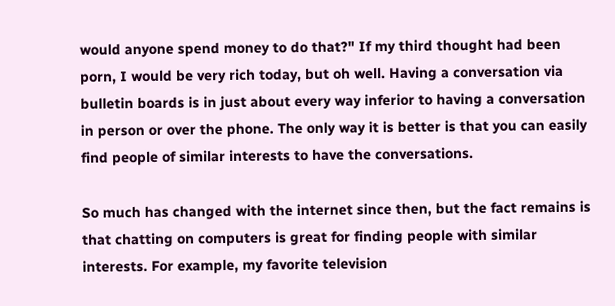would anyone spend money to do that?" If my third thought had been porn, I would be very rich today, but oh well. Having a conversation via bulletin boards is in just about every way inferior to having a conversation in person or over the phone. The only way it is better is that you can easily find people of similar interests to have the conversations.

So much has changed with the internet since then, but the fact remains is that chatting on computers is great for finding people with similar interests. For example, my favorite television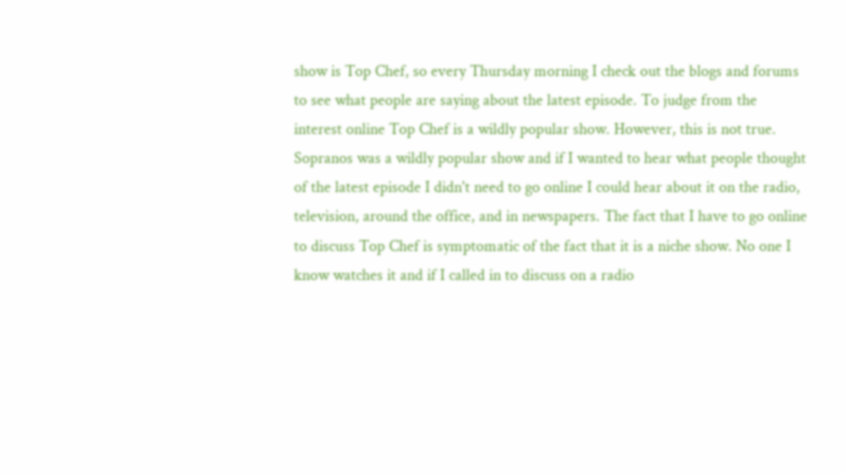show is Top Chef, so every Thursday morning I check out the blogs and forums to see what people are saying about the latest episode. To judge from the interest online Top Chef is a wildly popular show. However, this is not true. Sopranos was a wildly popular show and if I wanted to hear what people thought of the latest episode I didn't need to go online I could hear about it on the radio, television, around the office, and in newspapers. The fact that I have to go online to discuss Top Chef is symptomatic of the fact that it is a niche show. No one I know watches it and if I called in to discuss on a radio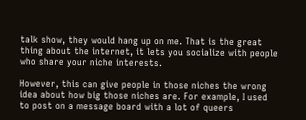talk show, they would hang up on me. That is the great thing about the internet, it lets you socialize with people who share your niche interests.

However, this can give people in those niches the wrong idea about how big those niches are. For example, I used to post on a message board with a lot of queers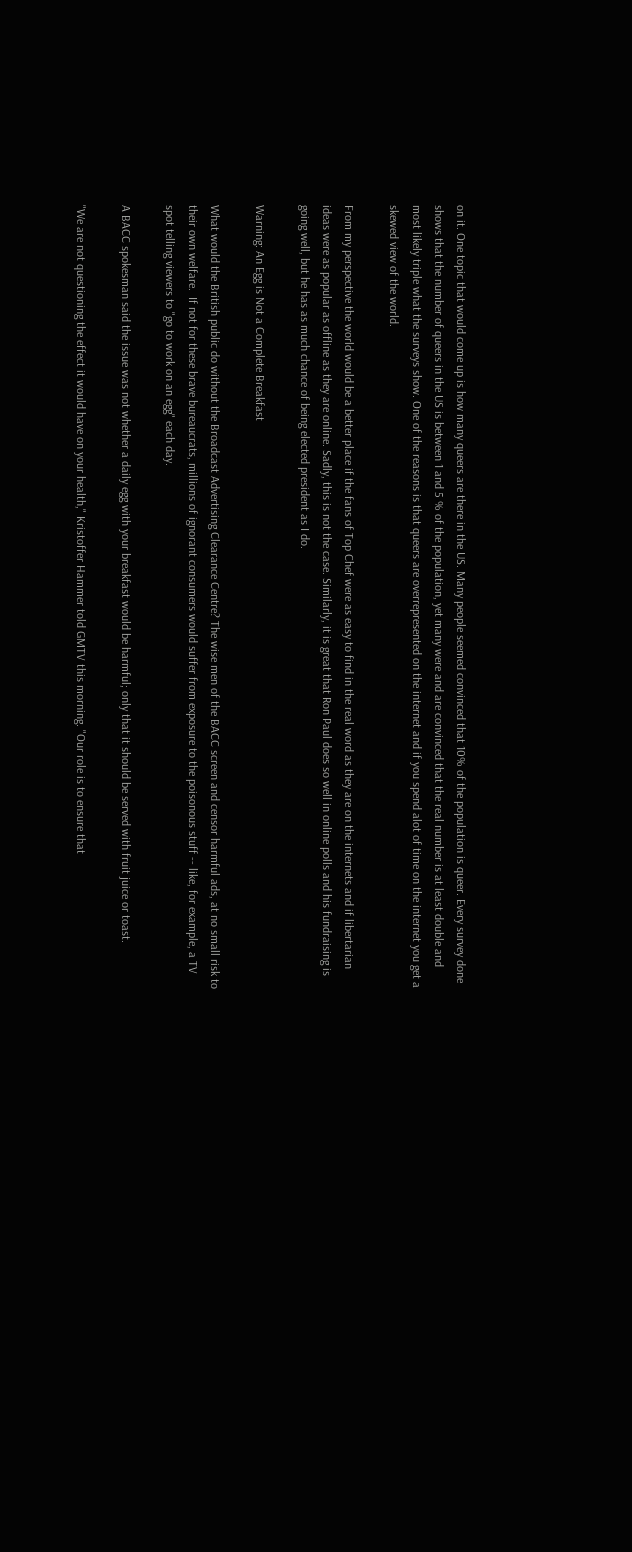on it. One topic that would come up is how many queers are there in the US. Many people seemed convinced that 10% of the population is queer. Every survey done shows that the number of queers in the US is between 1 and 5 % of the population, yet many were and are convinced that the real number is at least double and most likely triple what the surveys show. One of the reasons is that queers are overrepresented on the internet and if you spend alot of time on the internet you get a skewed view of the world.

From my perspective the world would be a better place if the fans of Top Chef were as easy to find in the real word as they are on the internets and if libertarian ideas were as popular as offline as they are online. Sadly, this is not the case. Similarly, it is great that Ron Paul does so well in online polls and his fundraising is going well, but he has as much chance of being elected president as I do.

Warning: An Egg is Not a Complete Breakfast

What would the British public do without the Broadcast Advertising Clearance Centre? The wise men of the BACC screen and censor harmful ads, at no small risk to their own welfare.  If not for these brave bureaucrats, millions of ignorant consumers would suffer from exposure to the poisonous stuff -- like, for example, a TV spot telling viewers to "go to work on an egg" each day.

A BACC spokesman said the issue was not whether a daily egg with your breakfast would be harmful; only that it should be served with fruit juice or toast.

"We are not questioning the effect it would have on your health," Kristoffer Hammer told GMTV this morning. "Our role is to ensure that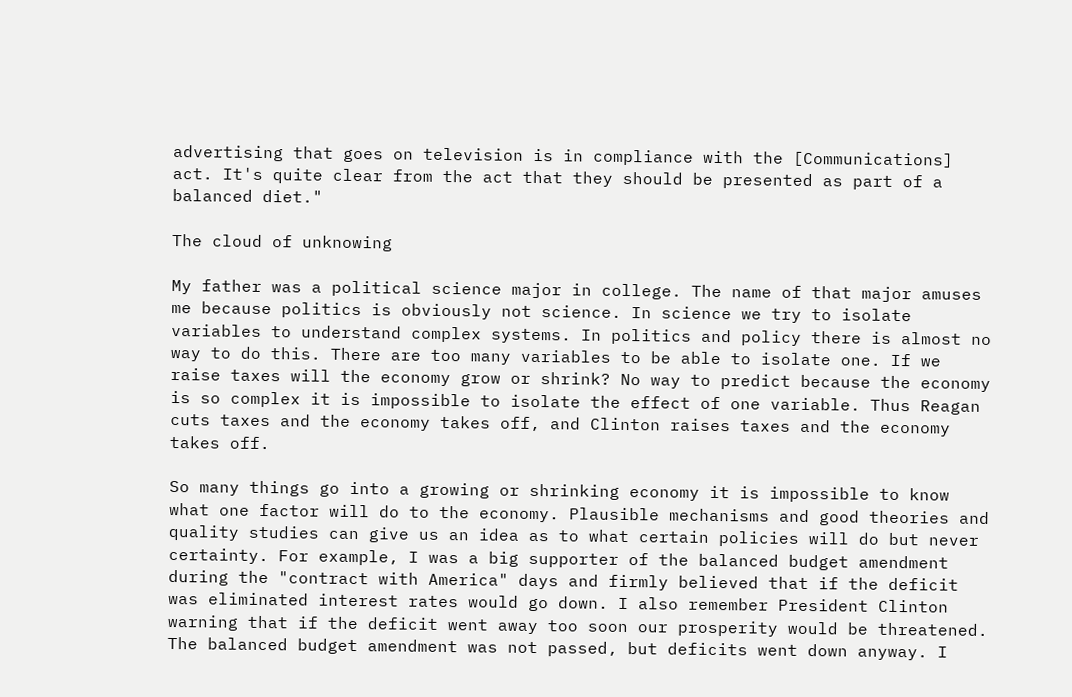advertising that goes on television is in compliance with the [Communications] act. It's quite clear from the act that they should be presented as part of a balanced diet."

The cloud of unknowing

My father was a political science major in college. The name of that major amuses me because politics is obviously not science. In science we try to isolate variables to understand complex systems. In politics and policy there is almost no way to do this. There are too many variables to be able to isolate one. If we raise taxes will the economy grow or shrink? No way to predict because the economy is so complex it is impossible to isolate the effect of one variable. Thus Reagan cuts taxes and the economy takes off, and Clinton raises taxes and the economy takes off.

So many things go into a growing or shrinking economy it is impossible to know what one factor will do to the economy. Plausible mechanisms and good theories and quality studies can give us an idea as to what certain policies will do but never certainty. For example, I was a big supporter of the balanced budget amendment during the "contract with America" days and firmly believed that if the deficit was eliminated interest rates would go down. I also remember President Clinton warning that if the deficit went away too soon our prosperity would be threatened. The balanced budget amendment was not passed, but deficits went down anyway. I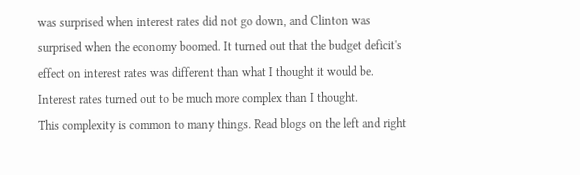was surprised when interest rates did not go down, and Clinton was surprised when the economy boomed. It turned out that the budget deficit's effect on interest rates was different than what I thought it would be. Interest rates turned out to be much more complex than I thought.
This complexity is common to many things. Read blogs on the left and right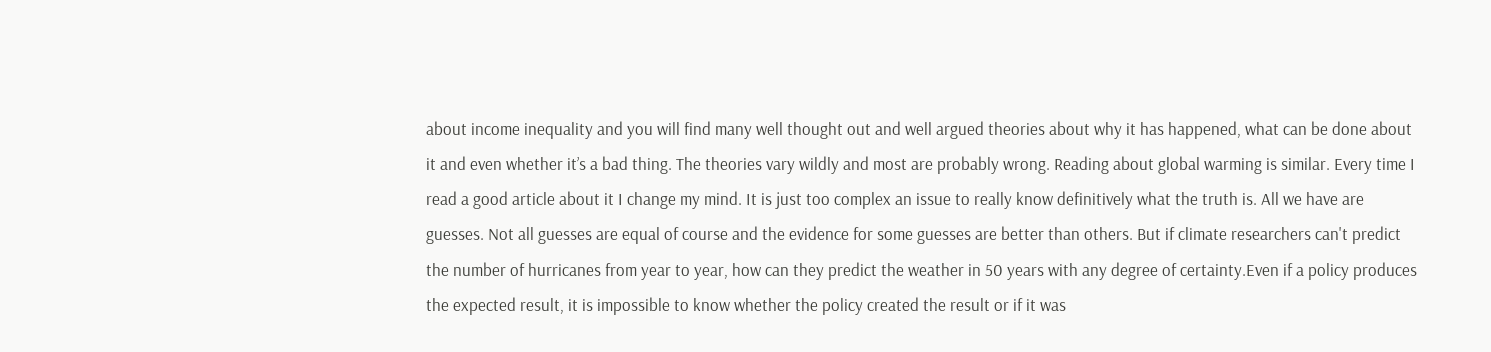about income inequality and you will find many well thought out and well argued theories about why it has happened, what can be done about it and even whether it’s a bad thing. The theories vary wildly and most are probably wrong. Reading about global warming is similar. Every time I read a good article about it I change my mind. It is just too complex an issue to really know definitively what the truth is. All we have are guesses. Not all guesses are equal of course and the evidence for some guesses are better than others. But if climate researchers can't predict the number of hurricanes from year to year, how can they predict the weather in 50 years with any degree of certainty.Even if a policy produces the expected result, it is impossible to know whether the policy created the result or if it was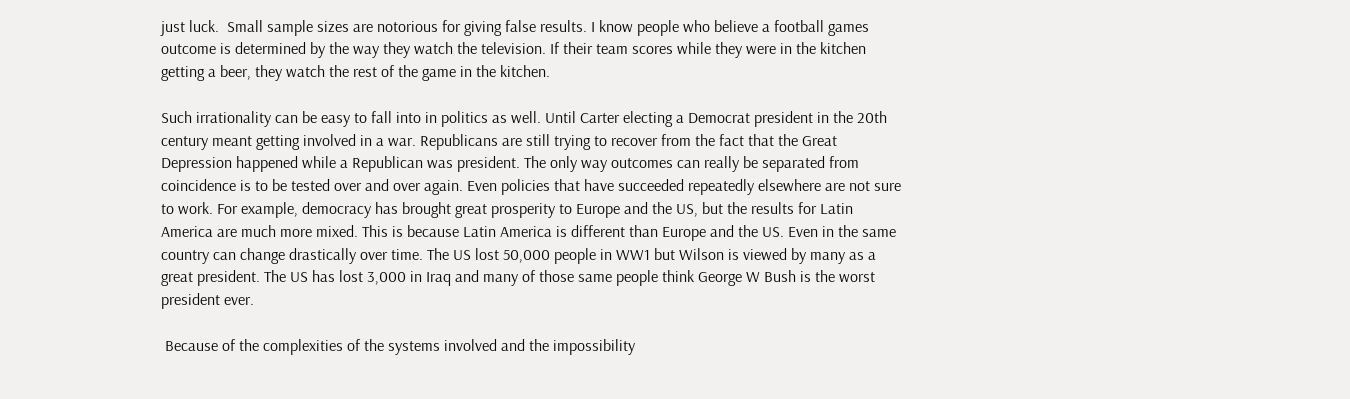just luck.  Small sample sizes are notorious for giving false results. I know people who believe a football games outcome is determined by the way they watch the television. If their team scores while they were in the kitchen getting a beer, they watch the rest of the game in the kitchen.

Such irrationality can be easy to fall into in politics as well. Until Carter electing a Democrat president in the 20th century meant getting involved in a war. Republicans are still trying to recover from the fact that the Great Depression happened while a Republican was president. The only way outcomes can really be separated from coincidence is to be tested over and over again. Even policies that have succeeded repeatedly elsewhere are not sure to work. For example, democracy has brought great prosperity to Europe and the US, but the results for Latin America are much more mixed. This is because Latin America is different than Europe and the US. Even in the same country can change drastically over time. The US lost 50,000 people in WW1 but Wilson is viewed by many as a great president. The US has lost 3,000 in Iraq and many of those same people think George W Bush is the worst president ever.

 Because of the complexities of the systems involved and the impossibility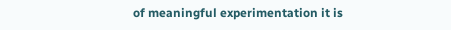of meaningful experimentation it is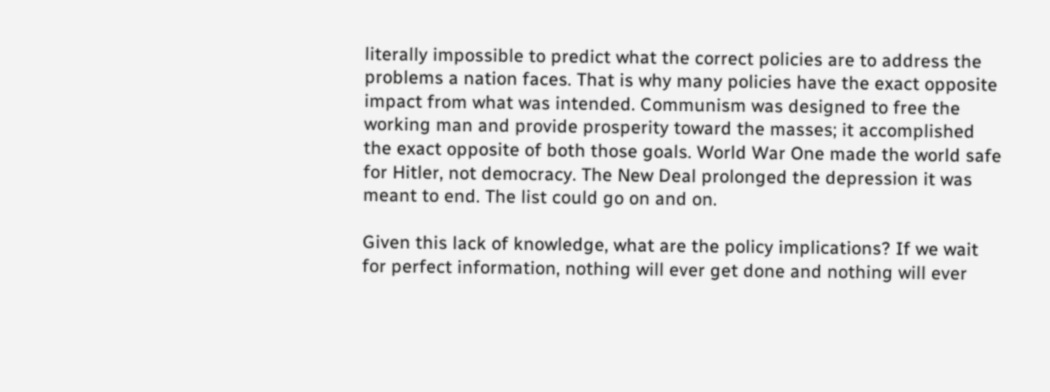literally impossible to predict what the correct policies are to address the problems a nation faces. That is why many policies have the exact opposite impact from what was intended. Communism was designed to free the working man and provide prosperity toward the masses; it accomplished the exact opposite of both those goals. World War One made the world safe for Hitler, not democracy. The New Deal prolonged the depression it was meant to end. The list could go on and on.

Given this lack of knowledge, what are the policy implications? If we wait for perfect information, nothing will ever get done and nothing will ever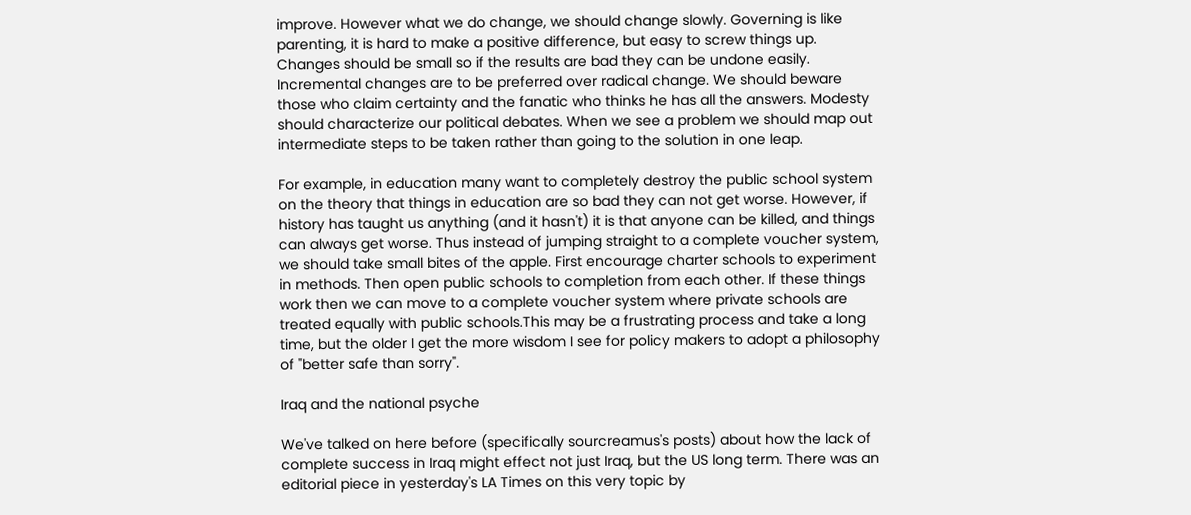improve. However what we do change, we should change slowly. Governing is like parenting, it is hard to make a positive difference, but easy to screw things up. Changes should be small so if the results are bad they can be undone easily. Incremental changes are to be preferred over radical change. We should beware those who claim certainty and the fanatic who thinks he has all the answers. Modesty should characterize our political debates. When we see a problem we should map out intermediate steps to be taken rather than going to the solution in one leap.

For example, in education many want to completely destroy the public school system on the theory that things in education are so bad they can not get worse. However, if history has taught us anything (and it hasn't) it is that anyone can be killed, and things can always get worse. Thus instead of jumping straight to a complete voucher system, we should take small bites of the apple. First encourage charter schools to experiment in methods. Then open public schools to completion from each other. If these things work then we can move to a complete voucher system where private schools are treated equally with public schools.This may be a frustrating process and take a long time, but the older I get the more wisdom I see for policy makers to adopt a philosophy of "better safe than sorry".

Iraq and the national psyche

We've talked on here before (specifically sourcreamus's posts) about how the lack of complete success in Iraq might effect not just Iraq, but the US long term. There was an editorial piece in yesterday's LA Times on this very topic by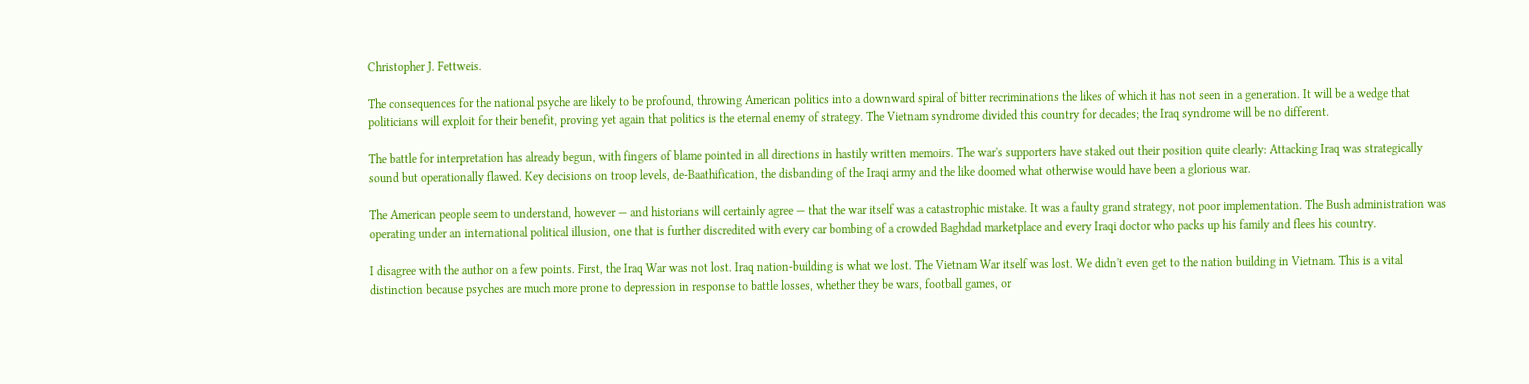Christopher J. Fettweis.

The consequences for the national psyche are likely to be profound, throwing American politics into a downward spiral of bitter recriminations the likes of which it has not seen in a generation. It will be a wedge that politicians will exploit for their benefit, proving yet again that politics is the eternal enemy of strategy. The Vietnam syndrome divided this country for decades; the Iraq syndrome will be no different.

The battle for interpretation has already begun, with fingers of blame pointed in all directions in hastily written memoirs. The war's supporters have staked out their position quite clearly: Attacking Iraq was strategically sound but operationally flawed. Key decisions on troop levels, de-Baathification, the disbanding of the Iraqi army and the like doomed what otherwise would have been a glorious war.

The American people seem to understand, however — and historians will certainly agree — that the war itself was a catastrophic mistake. It was a faulty grand strategy, not poor implementation. The Bush administration was operating under an international political illusion, one that is further discredited with every car bombing of a crowded Baghdad marketplace and every Iraqi doctor who packs up his family and flees his country.

I disagree with the author on a few points. First, the Iraq War was not lost. Iraq nation-building is what we lost. The Vietnam War itself was lost. We didn't even get to the nation building in Vietnam. This is a vital distinction because psyches are much more prone to depression in response to battle losses, whether they be wars, football games, or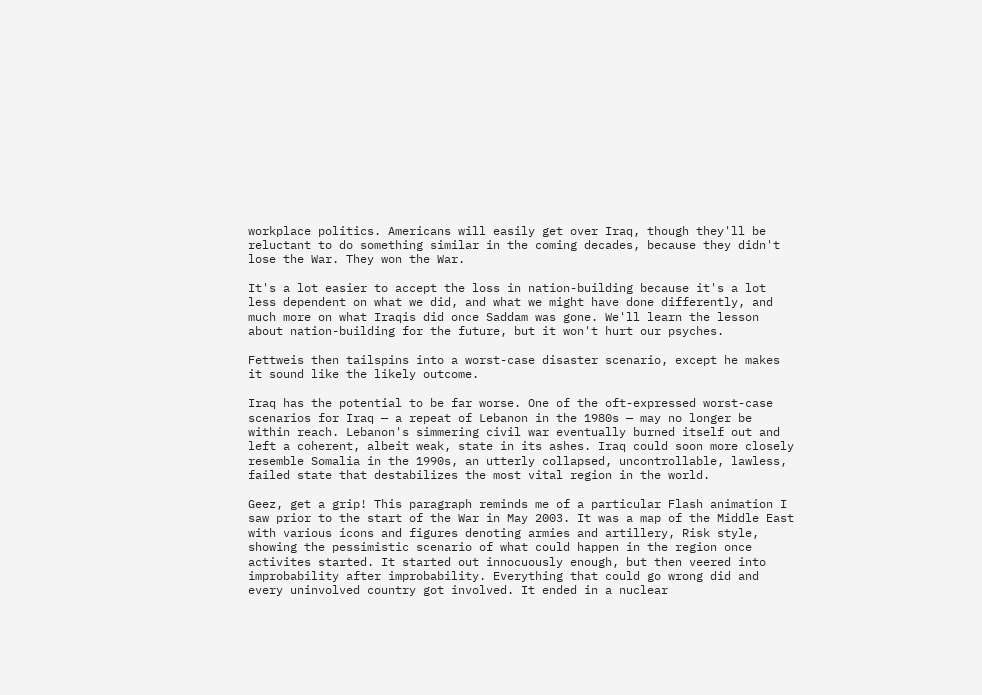workplace politics. Americans will easily get over Iraq, though they'll be reluctant to do something similar in the coming decades, because they didn't lose the War. They won the War.

It's a lot easier to accept the loss in nation-building because it's a lot less dependent on what we did, and what we might have done differently, and much more on what Iraqis did once Saddam was gone. We'll learn the lesson about nation-building for the future, but it won't hurt our psyches.

Fettweis then tailspins into a worst-case disaster scenario, except he makes it sound like the likely outcome.

Iraq has the potential to be far worse. One of the oft-expressed worst-case scenarios for Iraq — a repeat of Lebanon in the 1980s — may no longer be within reach. Lebanon's simmering civil war eventually burned itself out and left a coherent, albeit weak, state in its ashes. Iraq could soon more closely resemble Somalia in the 1990s, an utterly collapsed, uncontrollable, lawless, failed state that destabilizes the most vital region in the world.

Geez, get a grip! This paragraph reminds me of a particular Flash animation I saw prior to the start of the War in May 2003. It was a map of the Middle East with various icons and figures denoting armies and artillery, Risk style, showing the pessimistic scenario of what could happen in the region once activites started. It started out innocuously enough, but then veered into improbability after improbability. Everything that could go wrong did and every uninvolved country got involved. It ended in a nuclear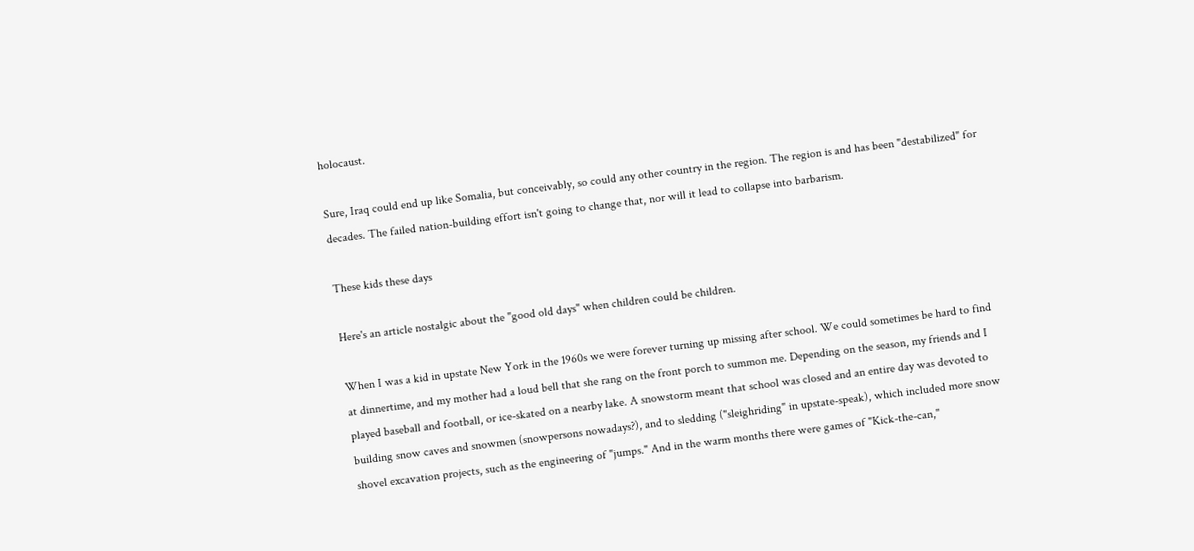holocaust.

Sure, Iraq could end up like Somalia, but conceivably, so could any other country in the region. The region is and has been "destabilized" for decades. The failed nation-building effort isn't going to change that, nor will it lead to collapse into barbarism.

These kids these days

Here's an article nostalgic about the "good old days" when children could be children.

When I was a kid in upstate New York in the 1960s we were forever turning up missing after school. We could sometimes be hard to find at dinnertime, and my mother had a loud bell that she rang on the front porch to summon me. Depending on the season, my friends and I played baseball and football, or ice-skated on a nearby lake. A snowstorm meant that school was closed and an entire day was devoted to building snow caves and snowmen (snowpersons nowadays?), and to sledding ("sleighriding" in upstate-speak), which included more snow shovel excavation projects, such as the engineering of "jumps." And in the warm months there were games of "Kick-the-can,"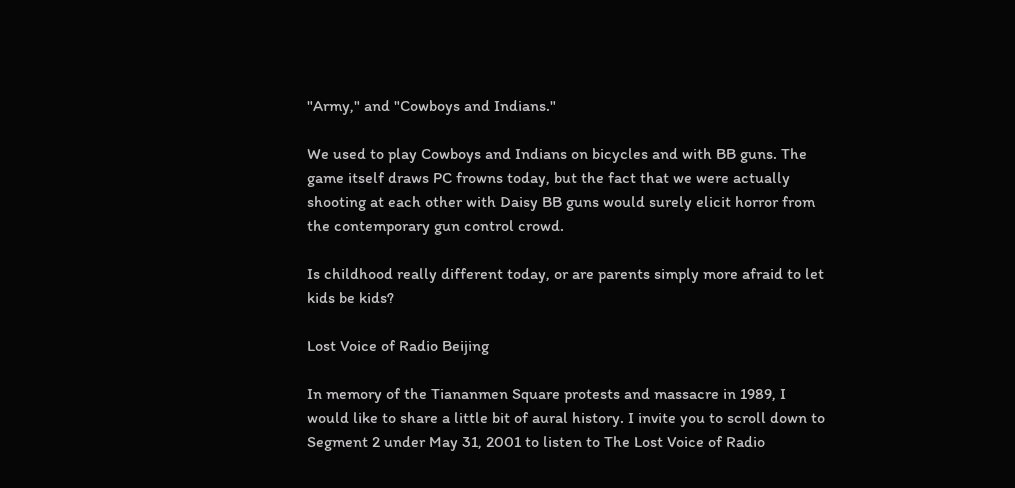"Army," and "Cowboys and Indians."

We used to play Cowboys and Indians on bicycles and with BB guns. The game itself draws PC frowns today, but the fact that we were actually shooting at each other with Daisy BB guns would surely elicit horror from the contemporary gun control crowd.

Is childhood really different today, or are parents simply more afraid to let kids be kids?

Lost Voice of Radio Beijing

In memory of the Tiananmen Square protests and massacre in 1989, I would like to share a little bit of aural history. I invite you to scroll down to Segment 2 under May 31, 2001 to listen to The Lost Voice of Radio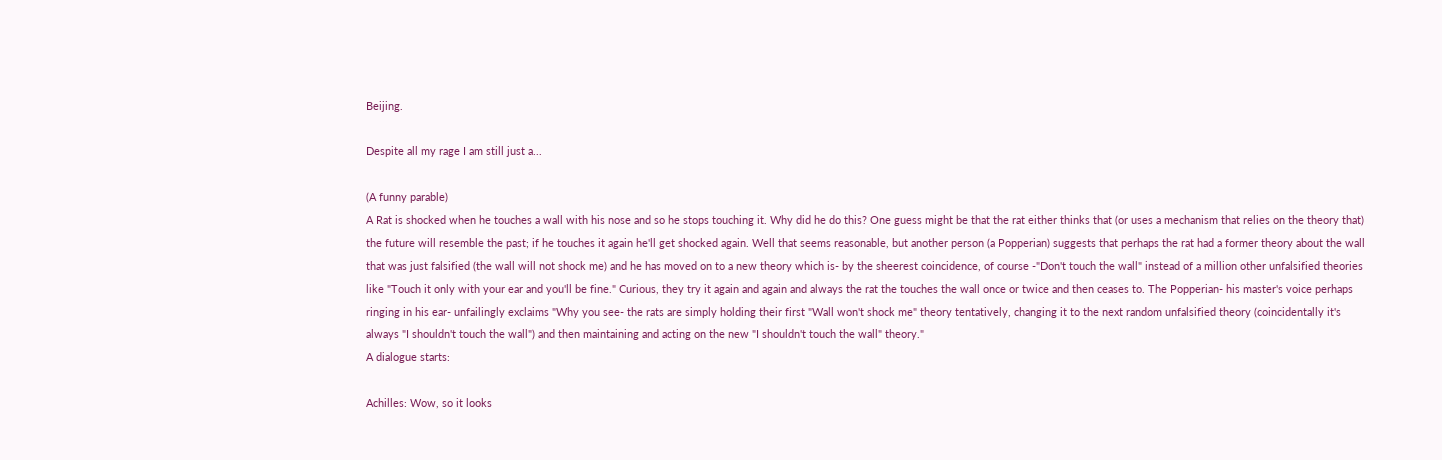Beijing.

Despite all my rage I am still just a...

(A funny parable)
A Rat is shocked when he touches a wall with his nose and so he stops touching it. Why did he do this? One guess might be that the rat either thinks that (or uses a mechanism that relies on the theory that) the future will resemble the past; if he touches it again he'll get shocked again. Well that seems reasonable, but another person (a Popperian) suggests that perhaps the rat had a former theory about the wall that was just falsified (the wall will not shock me) and he has moved on to a new theory which is- by the sheerest coincidence, of course -"Don't touch the wall" instead of a million other unfalsified theories like "Touch it only with your ear and you'll be fine." Curious, they try it again and again and always the rat the touches the wall once or twice and then ceases to. The Popperian- his master's voice perhaps ringing in his ear- unfailingly exclaims "Why you see- the rats are simply holding their first "Wall won't shock me" theory tentatively, changing it to the next random unfalsified theory (coincidentally it's always "I shouldn't touch the wall") and then maintaining and acting on the new "I shouldn't touch the wall" theory."
A dialogue starts:

Achilles: Wow, so it looks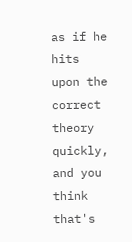as if he hits upon the correct theory quickly, and you think that's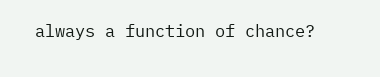always a function of chance?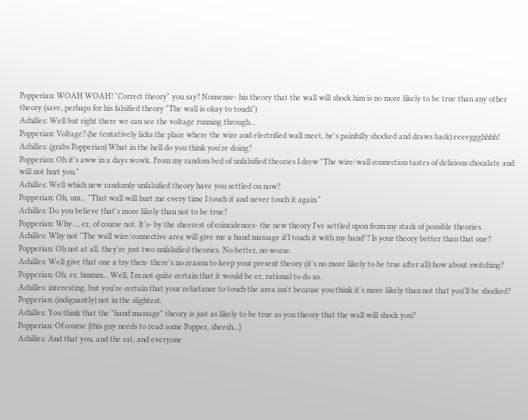Popperian: WOAH WOAH! "Correct theory" you say? Nonsense- his theory that the wall will shock him is no more likely to be true than any other theory (save, perhaps for his falsified theory "The wall is okay to touch")
Achilles: Well but right there we can see the voltage running through...
Popperian: Voltage? (he tentatively licks the place where the wire and electrified wall meet, he's painfully shocked and draws back) eeeeggghhhh!
Achilles: (grabs Popperian) What in the hell do you think you're doing?
Popperian: Oh it's aww in a days wowk. From my random bed of unfalsified theories I drew "The wire/wall connection tastes of delicious chocalate and will not hurt you."
Achilles: Well which new randomly unfalsified theory have you settled on now?
Popperian: Oh, um... "That wall will hurt me every time I touch it and never touch it again."
Achilles: Do you believe that's more likely than not to be true?
Popperian: Why..., er, of course not. It's- by the sheerest of coincidences- the new theory I've settled upon from my stack of possible theories.
Achilles: Why not "The wall wire/connective area will give me a hand massage if I touch it with my hand"? Is your theory better than that one?
Popperian: Oh not at all, they're just two unfalsified theories. No better, no worse.
Achilles: Well give that one a try then- there's no reason to keep your present theory (it's no more likely to be true after all) how about switching?
Popperian: Oh, er, hmmm... Well, I'm not quite certain that it would be er, rational to do so.
Achilles: interesting, but you're certain that your reluctance to touch the area isn't because you think it's more likely than not that you'll be shocked?
Popperian: (indignantly) not in the slightest.
Achilles: You think that the "hand massage" theory is just as likely to be true as you theory that the wall will shock you?
Popperian: Of course {this guy needs to read some Popper, sheesh...}
Achilles: And that you, and the rat, and everyone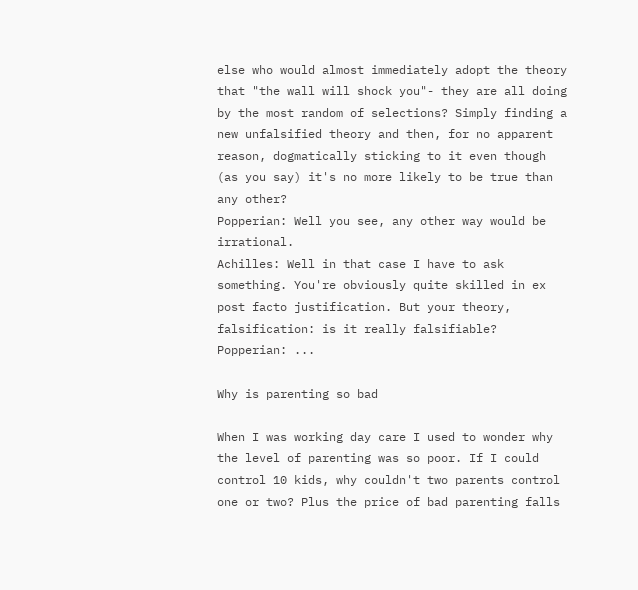else who would almost immediately adopt the theory that "the wall will shock you"- they are all doing by the most random of selections? Simply finding a new unfalsified theory and then, for no apparent reason, dogmatically sticking to it even though (as you say) it's no more likely to be true than any other?
Popperian: Well you see, any other way would be irrational.
Achilles: Well in that case I have to ask something. You're obviously quite skilled in ex post facto justification. But your theory, falsification: is it really falsifiable?
Popperian: ...

Why is parenting so bad

When I was working day care I used to wonder why the level of parenting was so poor. If I could control 10 kids, why couldn't two parents control one or two? Plus the price of bad parenting falls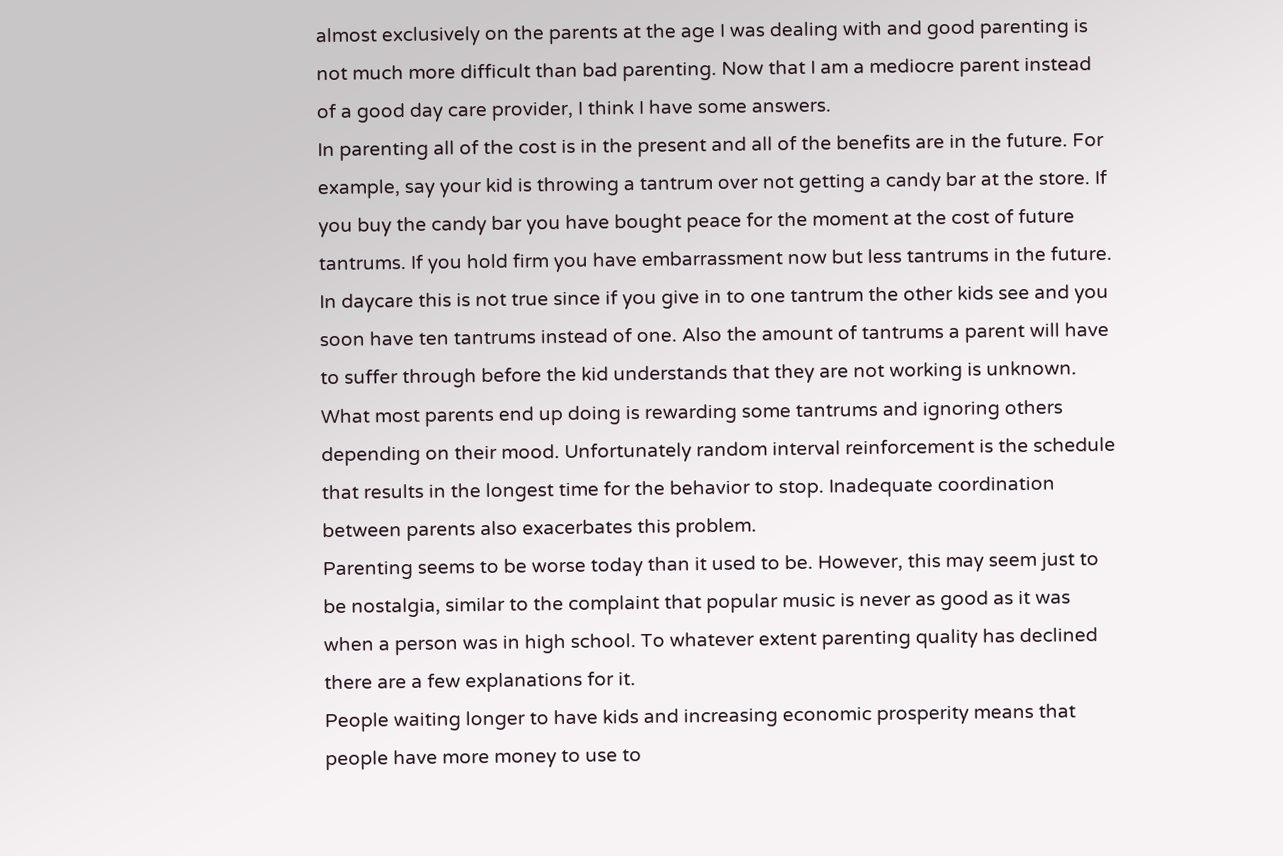almost exclusively on the parents at the age I was dealing with and good parenting is not much more difficult than bad parenting. Now that I am a mediocre parent instead of a good day care provider, I think I have some answers.
In parenting all of the cost is in the present and all of the benefits are in the future. For example, say your kid is throwing a tantrum over not getting a candy bar at the store. If you buy the candy bar you have bought peace for the moment at the cost of future tantrums. If you hold firm you have embarrassment now but less tantrums in the future. In daycare this is not true since if you give in to one tantrum the other kids see and you soon have ten tantrums instead of one. Also the amount of tantrums a parent will have to suffer through before the kid understands that they are not working is unknown. What most parents end up doing is rewarding some tantrums and ignoring others depending on their mood. Unfortunately random interval reinforcement is the schedule that results in the longest time for the behavior to stop. Inadequate coordination between parents also exacerbates this problem.
Parenting seems to be worse today than it used to be. However, this may seem just to be nostalgia, similar to the complaint that popular music is never as good as it was when a person was in high school. To whatever extent parenting quality has declined there are a few explanations for it.
People waiting longer to have kids and increasing economic prosperity means that people have more money to use to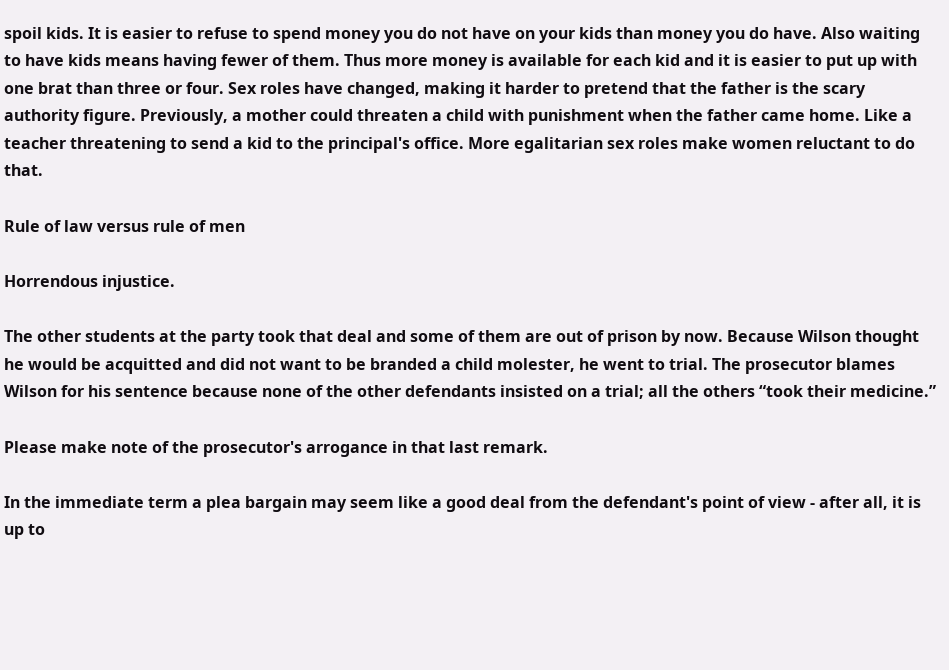spoil kids. It is easier to refuse to spend money you do not have on your kids than money you do have. Also waiting to have kids means having fewer of them. Thus more money is available for each kid and it is easier to put up with one brat than three or four. Sex roles have changed, making it harder to pretend that the father is the scary authority figure. Previously, a mother could threaten a child with punishment when the father came home. Like a teacher threatening to send a kid to the principal's office. More egalitarian sex roles make women reluctant to do that.

Rule of law versus rule of men

Horrendous injustice.

The other students at the party took that deal and some of them are out of prison by now. Because Wilson thought he would be acquitted and did not want to be branded a child molester, he went to trial. The prosecutor blames Wilson for his sentence because none of the other defendants insisted on a trial; all the others “took their medicine.”

Please make note of the prosecutor's arrogance in that last remark.

In the immediate term a plea bargain may seem like a good deal from the defendant's point of view - after all, it is up to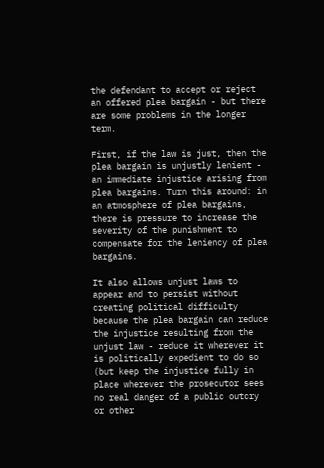the defendant to accept or reject an offered plea bargain - but there are some problems in the longer term.

First, if the law is just, then the plea bargain is unjustly lenient - an immediate injustice arising from plea bargains. Turn this around: in an atmosphere of plea bargains, there is pressure to increase the severity of the punishment to compensate for the leniency of plea bargains.

It also allows unjust laws to appear and to persist without creating political difficulty because the plea bargain can reduce the injustice resulting from the unjust law - reduce it wherever it is politically expedient to do so (but keep the injustice fully in place wherever the prosecutor sees no real danger of a public outcry or other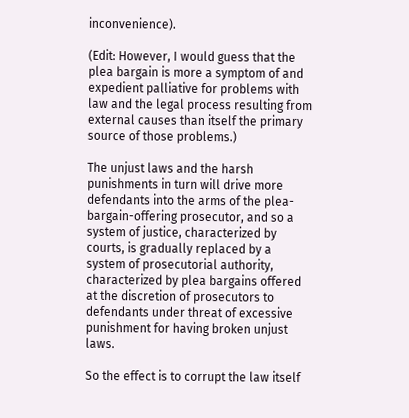inconvenience).

(Edit: However, I would guess that the plea bargain is more a symptom of and expedient palliative for problems with law and the legal process resulting from external causes than itself the primary source of those problems.)

The unjust laws and the harsh punishments in turn will drive more defendants into the arms of the plea-bargain-offering prosecutor, and so a system of justice, characterized by courts, is gradually replaced by a system of prosecutorial authority, characterized by plea bargains offered at the discretion of prosecutors to defendants under threat of excessive punishment for having broken unjust laws.

So the effect is to corrupt the law itself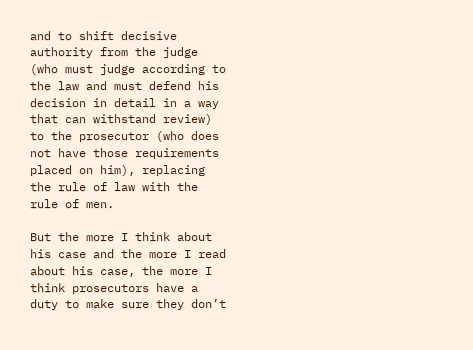and to shift decisive authority from the judge (who must judge according to the law and must defend his decision in detail in a way that can withstand review) to the prosecutor (who does not have those requirements placed on him), replacing the rule of law with the rule of men.

But the more I think about his case and the more I read about his case, the more I think prosecutors have a duty to make sure they don’t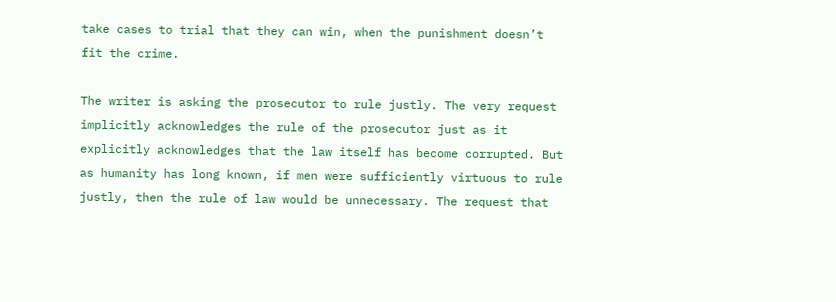take cases to trial that they can win, when the punishment doesn’t fit the crime.

The writer is asking the prosecutor to rule justly. The very request implicitly acknowledges the rule of the prosecutor just as it explicitly acknowledges that the law itself has become corrupted. But as humanity has long known, if men were sufficiently virtuous to rule justly, then the rule of law would be unnecessary. The request that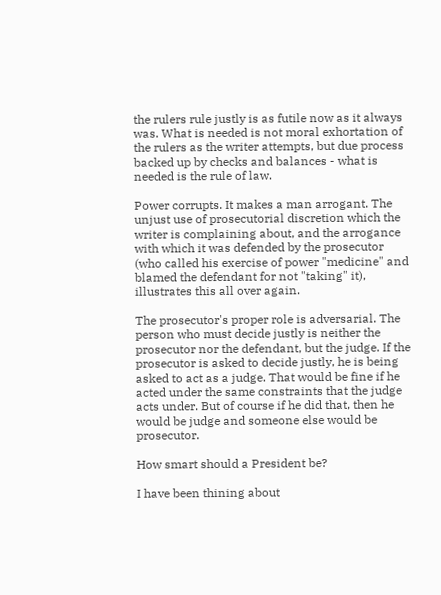the rulers rule justly is as futile now as it always was. What is needed is not moral exhortation of the rulers as the writer attempts, but due process backed up by checks and balances - what is needed is the rule of law.

Power corrupts. It makes a man arrogant. The unjust use of prosecutorial discretion which the writer is complaining about, and the arrogance with which it was defended by the prosecutor (who called his exercise of power "medicine" and blamed the defendant for not "taking" it), illustrates this all over again.

The prosecutor's proper role is adversarial. The person who must decide justly is neither the prosecutor nor the defendant, but the judge. If the prosecutor is asked to decide justly, he is being asked to act as a judge. That would be fine if he acted under the same constraints that the judge acts under. But of course if he did that, then he would be judge and someone else would be prosecutor.

How smart should a President be?

I have been thining about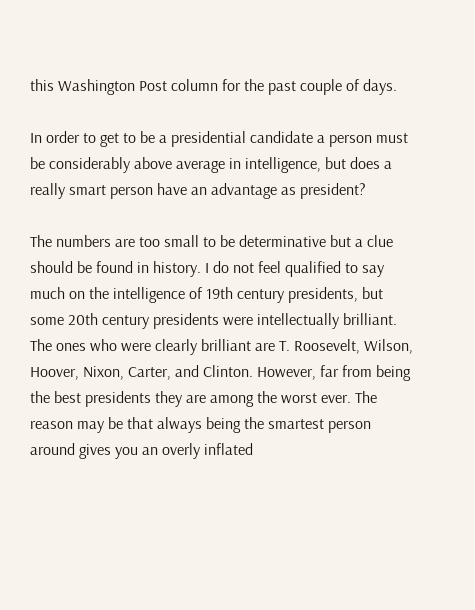this Washington Post column for the past couple of days.

In order to get to be a presidential candidate a person must be considerably above average in intelligence, but does a really smart person have an advantage as president?

The numbers are too small to be determinative but a clue should be found in history. I do not feel qualified to say much on the intelligence of 19th century presidents, but some 20th century presidents were intellectually brilliant. The ones who were clearly brilliant are T. Roosevelt, Wilson, Hoover, Nixon, Carter, and Clinton. However, far from being the best presidents they are among the worst ever. The reason may be that always being the smartest person around gives you an overly inflated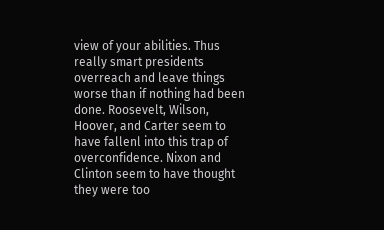view of your abilities. Thus really smart presidents overreach and leave things worse than if nothing had been done. Roosevelt, Wilson, Hoover, and Carter seem to have fallenl into this trap of overconfidence. Nixon and Clinton seem to have thought they were too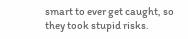smart to ever get caught, so they took stupid risks.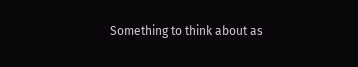Something to think about as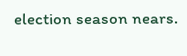election season nears.